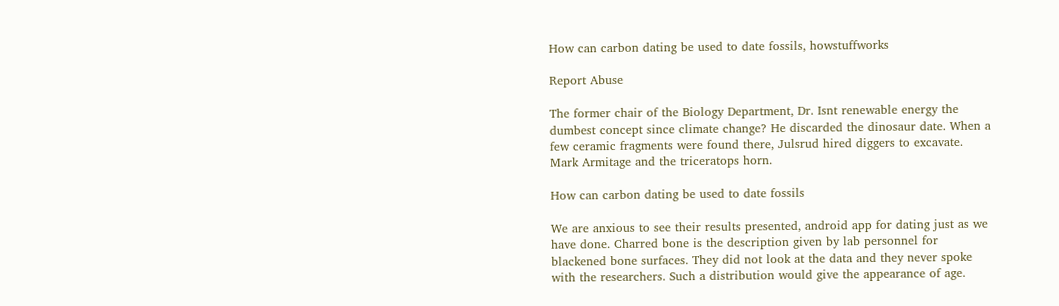How can carbon dating be used to date fossils, howstuffworks

Report Abuse

The former chair of the Biology Department, Dr. Isnt renewable energy the dumbest concept since climate change? He discarded the dinosaur date. When a few ceramic fragments were found there, Julsrud hired diggers to excavate. Mark Armitage and the triceratops horn.

How can carbon dating be used to date fossils

We are anxious to see their results presented, android app for dating just as we have done. Charred bone is the description given by lab personnel for blackened bone surfaces. They did not look at the data and they never spoke with the researchers. Such a distribution would give the appearance of age.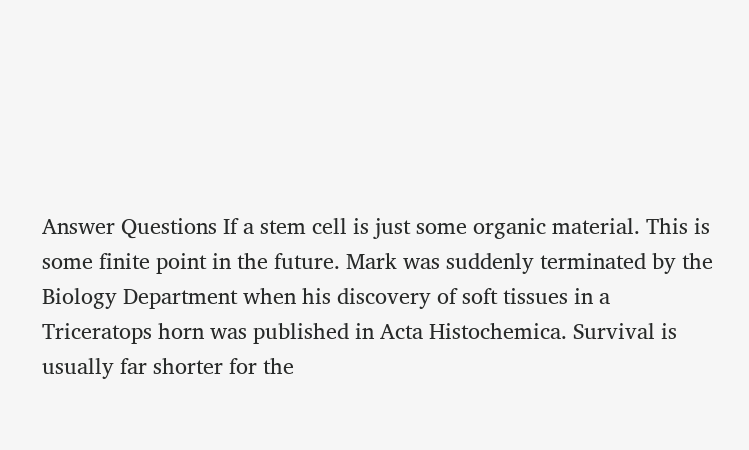Answer Questions If a stem cell is just some organic material. This is some finite point in the future. Mark was suddenly terminated by the Biology Department when his discovery of soft tissues in a Triceratops horn was published in Acta Histochemica. Survival is usually far shorter for the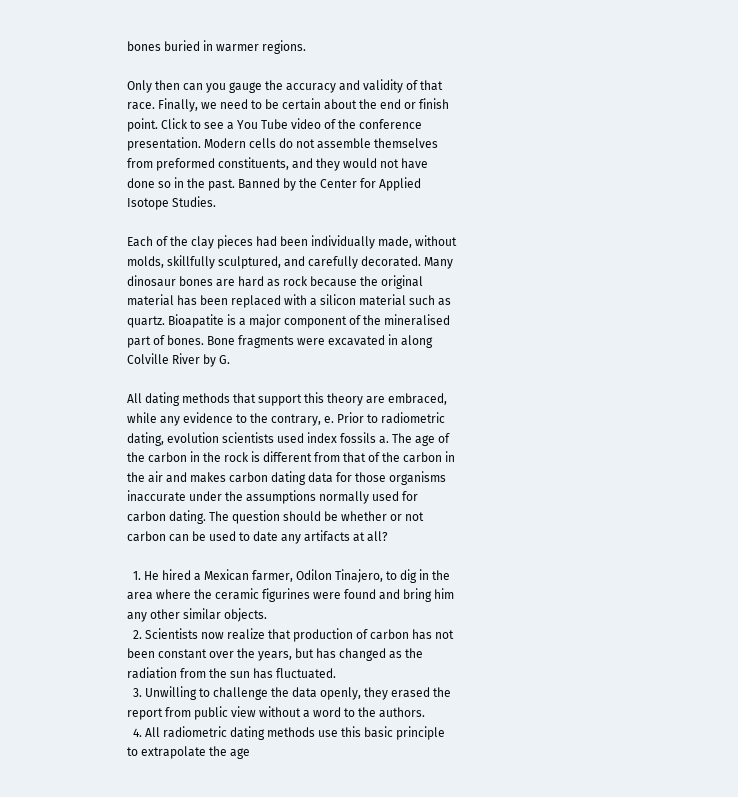bones buried in warmer regions.

Only then can you gauge the accuracy and validity of that race. Finally, we need to be certain about the end or finish point. Click to see a You Tube video of the conference presentation. Modern cells do not assemble themselves from preformed constituents, and they would not have done so in the past. Banned by the Center for Applied Isotope Studies.

Each of the clay pieces had been individually made, without molds, skillfully sculptured, and carefully decorated. Many dinosaur bones are hard as rock because the original material has been replaced with a silicon material such as quartz. Bioapatite is a major component of the mineralised part of bones. Bone fragments were excavated in along Colville River by G.

All dating methods that support this theory are embraced, while any evidence to the contrary, e. Prior to radiometric dating, evolution scientists used index fossils a. The age of the carbon in the rock is different from that of the carbon in the air and makes carbon dating data for those organisms inaccurate under the assumptions normally used for carbon dating. The question should be whether or not carbon can be used to date any artifacts at all?

  1. He hired a Mexican farmer, Odilon Tinajero, to dig in the area where the ceramic figurines were found and bring him any other similar objects.
  2. Scientists now realize that production of carbon has not been constant over the years, but has changed as the radiation from the sun has fluctuated.
  3. Unwilling to challenge the data openly, they erased the report from public view without a word to the authors.
  4. All radiometric dating methods use this basic principle to extrapolate the age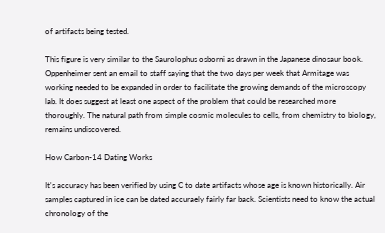of artifacts being tested.

This figure is very similar to the Saurolophus osborni as drawn in the Japanese dinosaur book. Oppenheimer sent an email to staff saying that the two days per week that Armitage was working needed to be expanded in order to facilitate the growing demands of the microscopy lab. It does suggest at least one aspect of the problem that could be researched more thoroughly. The natural path from simple cosmic molecules to cells, from chemistry to biology, remains undiscovered.

How Carbon-14 Dating Works

It's accuracy has been verified by using C to date artifacts whose age is known historically. Air samples captured in ice can be dated accuraely fairly far back. Scientists need to know the actual chronology of the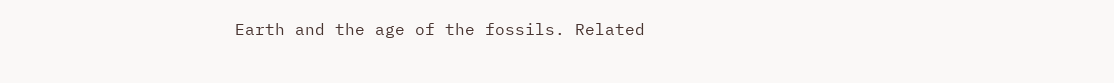Earth and the age of the fossils. Related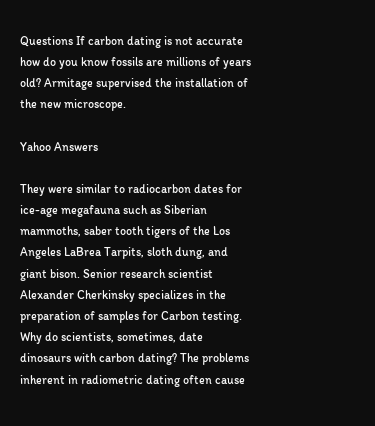Questions If carbon dating is not accurate how do you know fossils are millions of years old? Armitage supervised the installation of the new microscope.

Yahoo Answers

They were similar to radiocarbon dates for ice-age megafauna such as Siberian mammoths, saber tooth tigers of the Los Angeles LaBrea Tarpits, sloth dung, and giant bison. Senior research scientist Alexander Cherkinsky specializes in the preparation of samples for Carbon testing. Why do scientists, sometimes, date dinosaurs with carbon dating? The problems inherent in radiometric dating often cause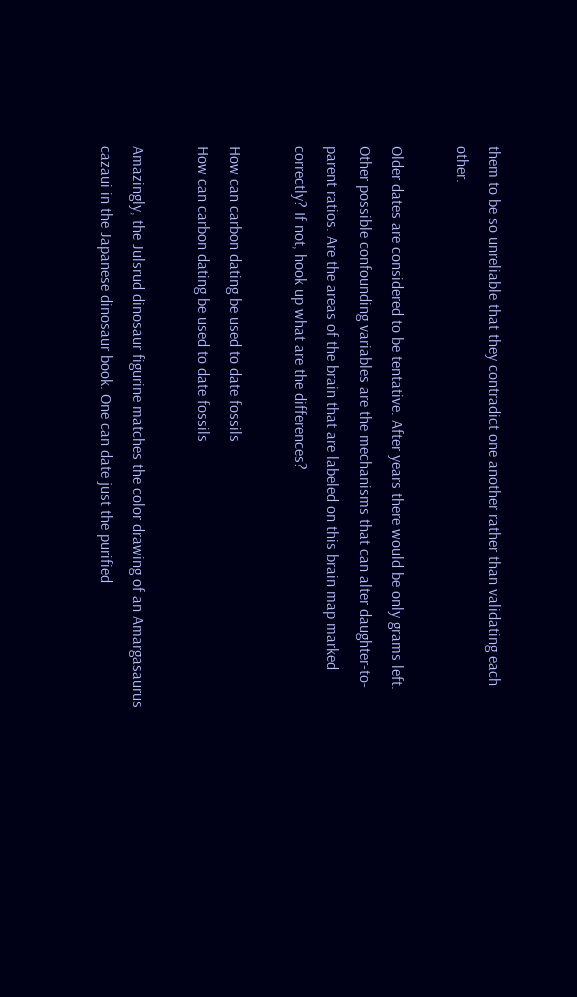them to be so unreliable that they contradict one another rather than validating each other.

Older dates are considered to be tentative. After years there would be only grams left. Other possible confounding variables are the mechanisms that can alter daughter-to-parent ratios. Are the areas of the brain that are labeled on this brain map marked correctly? If not, hook up what are the differences?

How can carbon dating be used to date fossils
How can carbon dating be used to date fossils

Amazingly, the Julsrud dinosaur figurine matches the color drawing of an Amargasaurus cazaui in the Japanese dinosaur book. One can date just the purified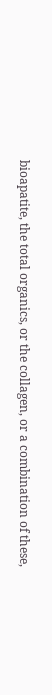bioapatite, the total organics, or the collagen, or a combination of these,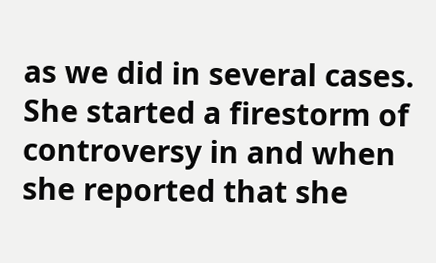as we did in several cases. She started a firestorm of controversy in and when she reported that she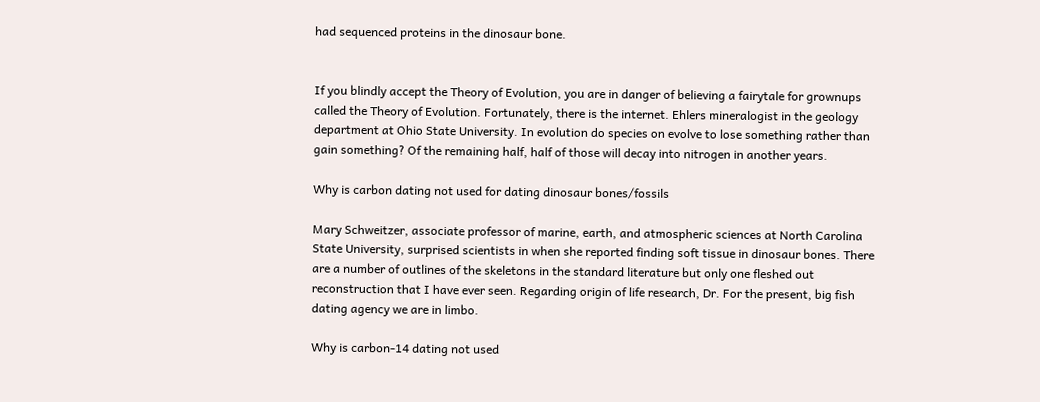had sequenced proteins in the dinosaur bone.


If you blindly accept the Theory of Evolution, you are in danger of believing a fairytale for grownups called the Theory of Evolution. Fortunately, there is the internet. Ehlers mineralogist in the geology department at Ohio State University. In evolution do species on evolve to lose something rather than gain something? Of the remaining half, half of those will decay into nitrogen in another years.

Why is carbon dating not used for dating dinosaur bones/fossils

Mary Schweitzer, associate professor of marine, earth, and atmospheric sciences at North Carolina State University, surprised scientists in when she reported finding soft tissue in dinosaur bones. There are a number of outlines of the skeletons in the standard literature but only one fleshed out reconstruction that I have ever seen. Regarding origin of life research, Dr. For the present, big fish dating agency we are in limbo.

Why is carbon-14 dating not used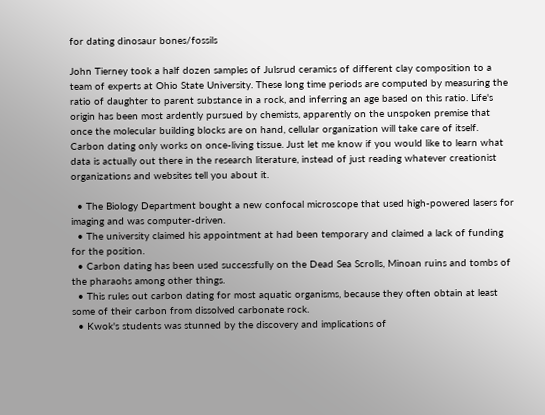for dating dinosaur bones/fossils

John Tierney took a half dozen samples of Julsrud ceramics of different clay composition to a team of experts at Ohio State University. These long time periods are computed by measuring the ratio of daughter to parent substance in a rock, and inferring an age based on this ratio. Life's origin has been most ardently pursued by chemists, apparently on the unspoken premise that once the molecular building blocks are on hand, cellular organization will take care of itself. Carbon dating only works on once-living tissue. Just let me know if you would like to learn what data is actually out there in the research literature, instead of just reading whatever creationist organizations and websites tell you about it.

  • The Biology Department bought a new confocal microscope that used high-powered lasers for imaging and was computer-driven.
  • The university claimed his appointment at had been temporary and claimed a lack of funding for the position.
  • Carbon dating has been used successfully on the Dead Sea Scrolls, Minoan ruins and tombs of the pharaohs among other things.
  • This rules out carbon dating for most aquatic organisms, because they often obtain at least some of their carbon from dissolved carbonate rock.
  • Kwok's students was stunned by the discovery and implications of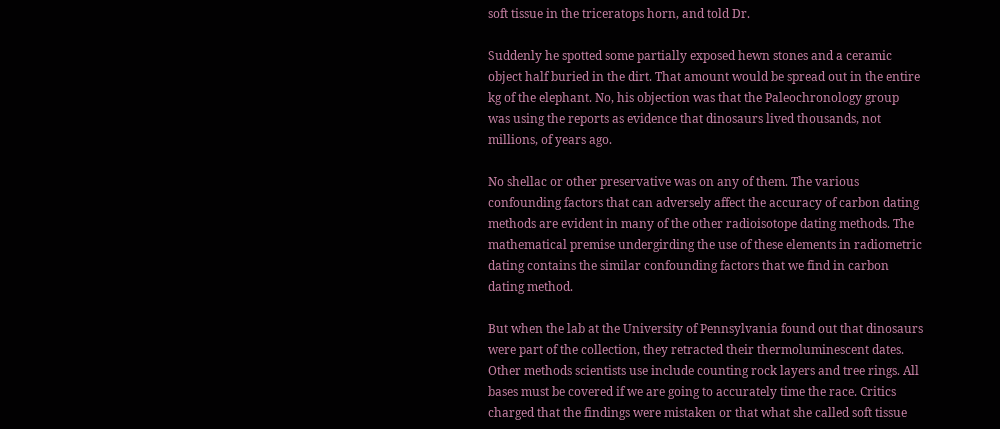soft tissue in the triceratops horn, and told Dr.

Suddenly he spotted some partially exposed hewn stones and a ceramic object half buried in the dirt. That amount would be spread out in the entire kg of the elephant. No, his objection was that the Paleochronology group was using the reports as evidence that dinosaurs lived thousands, not millions, of years ago.

No shellac or other preservative was on any of them. The various confounding factors that can adversely affect the accuracy of carbon dating methods are evident in many of the other radioisotope dating methods. The mathematical premise undergirding the use of these elements in radiometric dating contains the similar confounding factors that we find in carbon dating method.

But when the lab at the University of Pennsylvania found out that dinosaurs were part of the collection, they retracted their thermoluminescent dates. Other methods scientists use include counting rock layers and tree rings. All bases must be covered if we are going to accurately time the race. Critics charged that the findings were mistaken or that what she called soft tissue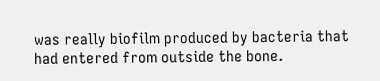was really biofilm produced by bacteria that had entered from outside the bone.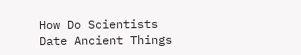How Do Scientists Date Ancient Things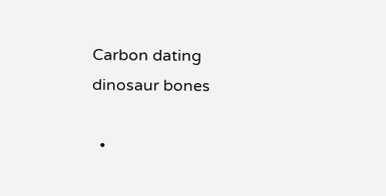Carbon dating dinosaur bones

  •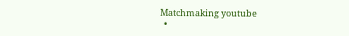Matchmaking youtube
  •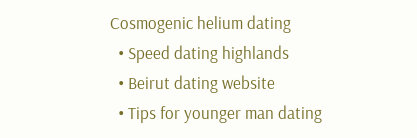Cosmogenic helium dating
  • Speed dating highlands
  • Beirut dating website
  • Tips for younger man dating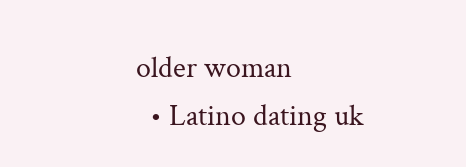older woman
  • Latino dating uk